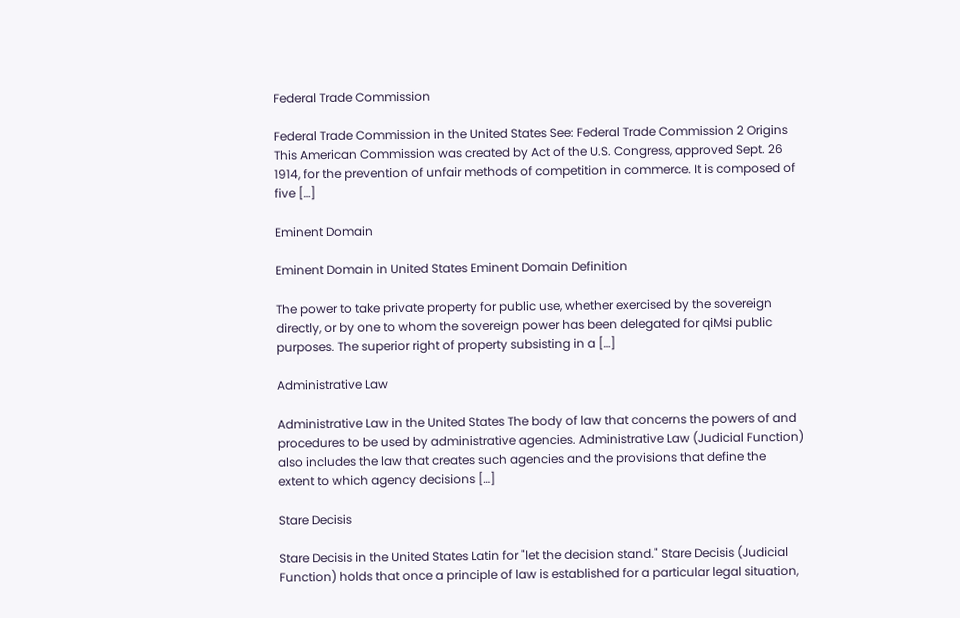Federal Trade Commission

Federal Trade Commission in the United States See: Federal Trade Commission 2 Origins This American Commission was created by Act of the U.S. Congress, approved Sept. 26 1914, for the prevention of unfair methods of competition in commerce. It is composed of five […]

Eminent Domain

Eminent Domain in United States Eminent Domain Definition

The power to take private property for public use, whether exercised by the sovereign directly, or by one to whom the sovereign power has been delegated for qiMsi public purposes. The superior right of property subsisting in a […]

Administrative Law

Administrative Law in the United States The body of law that concerns the powers of and procedures to be used by administrative agencies. Administrative Law (Judicial Function) also includes the law that creates such agencies and the provisions that define the extent to which agency decisions […]

Stare Decisis

Stare Decisis in the United States Latin for "let the decision stand." Stare Decisis (Judicial Function) holds that once a principle of law is established for a particular legal situation,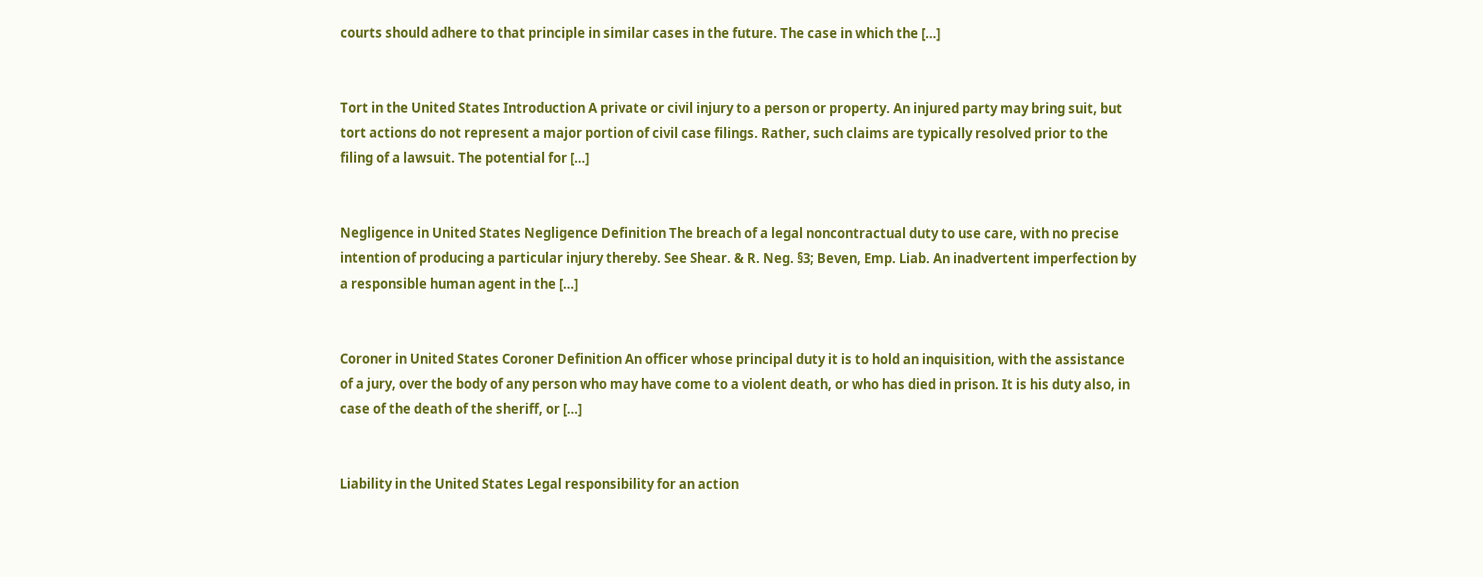courts should adhere to that principle in similar cases in the future. The case in which the […]


Tort in the United States Introduction A private or civil injury to a person or property. An injured party may bring suit, but tort actions do not represent a major portion of civil case filings. Rather, such claims are typically resolved prior to the filing of a lawsuit. The potential for […]


Negligence in United States Negligence Definition The breach of a legal noncontractual duty to use care, with no precise intention of producing a particular injury thereby. See Shear. & R. Neg. §3; Beven, Emp. Liab. An inadvertent imperfection by a responsible human agent in the […]


Coroner in United States Coroner Definition An officer whose principal duty it is to hold an inquisition, with the assistance of a jury, over the body of any person who may have come to a violent death, or who has died in prison. It is his duty also, in case of the death of the sheriff, or […]


Liability in the United States Legal responsibility for an action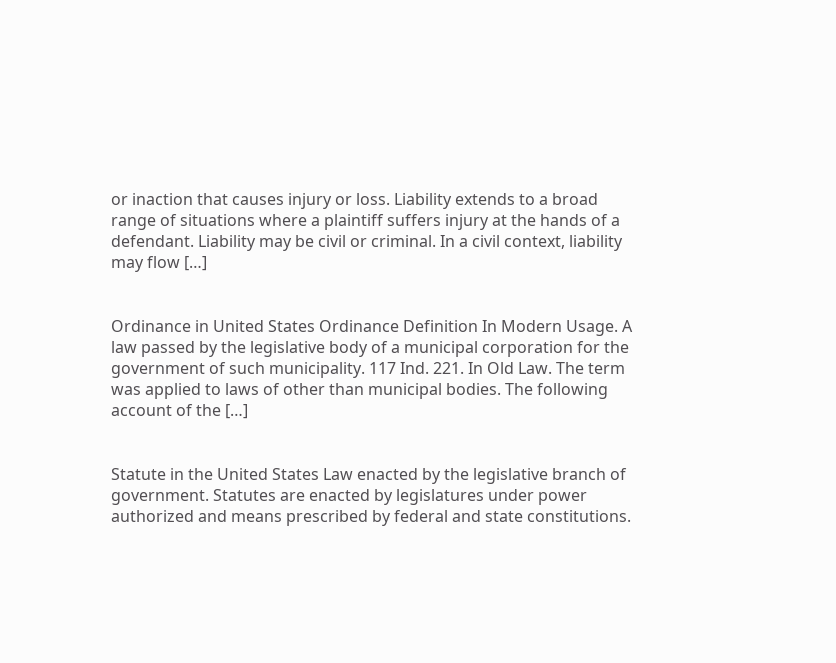or inaction that causes injury or loss. Liability extends to a broad range of situations where a plaintiff suffers injury at the hands of a defendant. Liability may be civil or criminal. In a civil context, liability may flow […]


Ordinance in United States Ordinance Definition In Modern Usage. A law passed by the legislative body of a municipal corporation for the government of such municipality. 117 Ind. 221. In Old Law. The term was applied to laws of other than municipal bodies. The following account of the […]


Statute in the United States Law enacted by the legislative branch of government. Statutes are enacted by legislatures under power authorized and means prescribed by federal and state constitutions.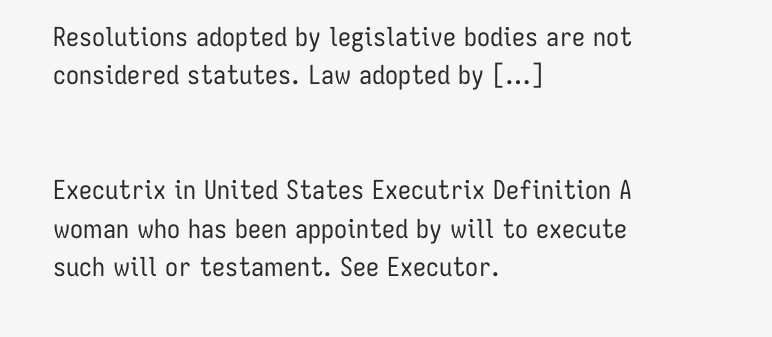Resolutions adopted by legislative bodies are not considered statutes. Law adopted by […]


Executrix in United States Executrix Definition A woman who has been appointed by will to execute such will or testament. See Executor.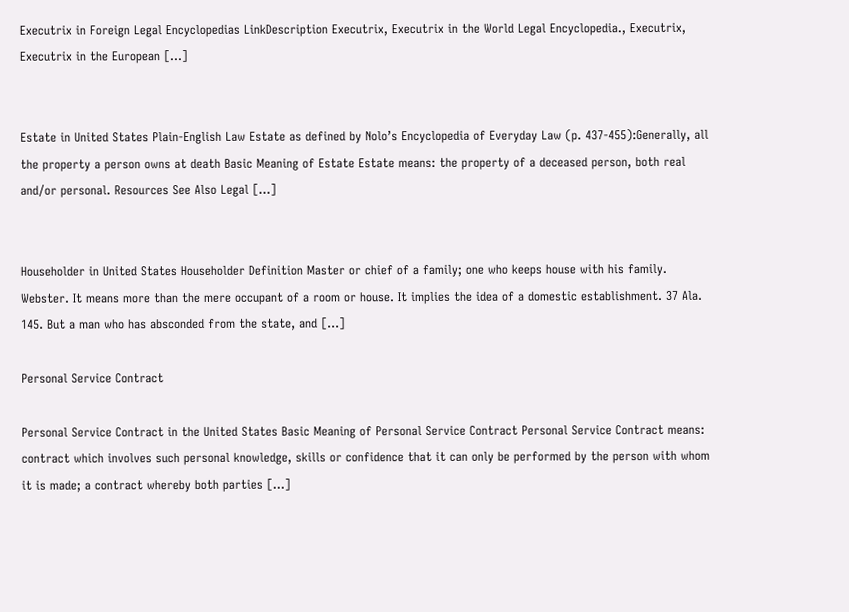Executrix in Foreign Legal Encyclopedias LinkDescription Executrix, Executrix in the World Legal Encyclopedia., Executrix, Executrix in the European […]


Estate in United States Plain-English Law Estate as defined by Nolo’s Encyclopedia of Everyday Law (p. 437-455):Generally, all the property a person owns at death Basic Meaning of Estate Estate means: the property of a deceased person, both real and/or personal. Resources See Also Legal […]


Householder in United States Householder Definition Master or chief of a family; one who keeps house with his family. Webster. It means more than the mere occupant of a room or house. It implies the idea of a domestic establishment. 37 Ala. 145. But a man who has absconded from the state, and […]

Personal Service Contract

Personal Service Contract in the United States Basic Meaning of Personal Service Contract Personal Service Contract means: contract which involves such personal knowledge, skills or confidence that it can only be performed by the person with whom it is made; a contract whereby both parties […]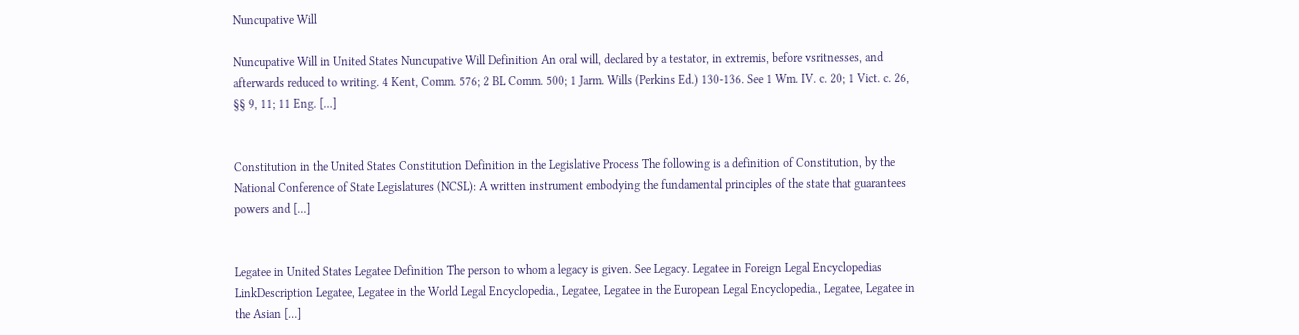Nuncupative Will

Nuncupative Will in United States Nuncupative Will Definition An oral will, declared by a testator, in extremis, before vsritnesses, and afterwards reduced to writing. 4 Kent, Comm. 576; 2 BL Comm. 500; 1 Jarm. Wills (Perkins Ed.) 130-136. See 1 Wm. IV. c. 20; 1 Vict. c. 26, §§ 9, 11; 11 Eng. […]


Constitution in the United States Constitution Definition in the Legislative Process The following is a definition of Constitution, by the National Conference of State Legislatures (NCSL): A written instrument embodying the fundamental principles of the state that guarantees powers and […]


Legatee in United States Legatee Definition The person to whom a legacy is given. See Legacy. Legatee in Foreign Legal Encyclopedias LinkDescription Legatee, Legatee in the World Legal Encyclopedia., Legatee, Legatee in the European Legal Encyclopedia., Legatee, Legatee in the Asian […]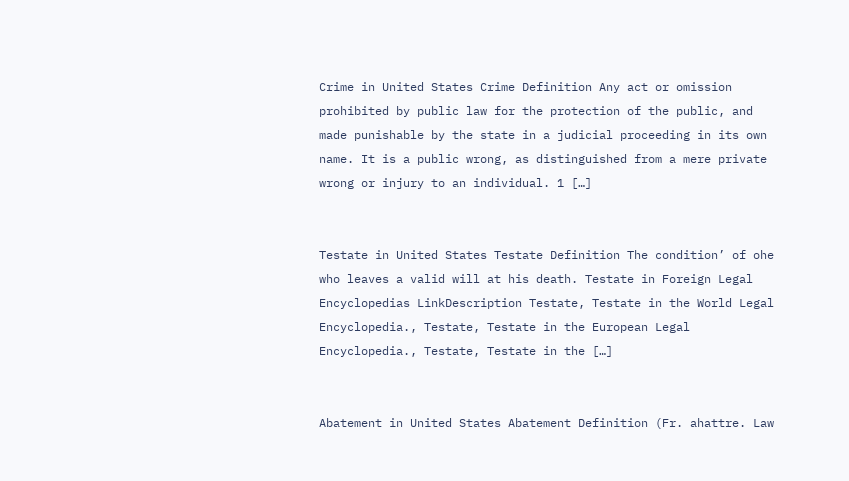Crime in United States Crime Definition Any act or omission prohibited by public law for the protection of the public, and made punishable by the state in a judicial proceeding in its own name. It is a public wrong, as distinguished from a mere private wrong or injury to an individual. 1 […]


Testate in United States Testate Definition The condition’ of ohe who leaves a valid will at his death. Testate in Foreign Legal Encyclopedias LinkDescription Testate, Testate in the World Legal Encyclopedia., Testate, Testate in the European Legal Encyclopedia., Testate, Testate in the […]


Abatement in United States Abatement Definition (Fr. ahattre. Law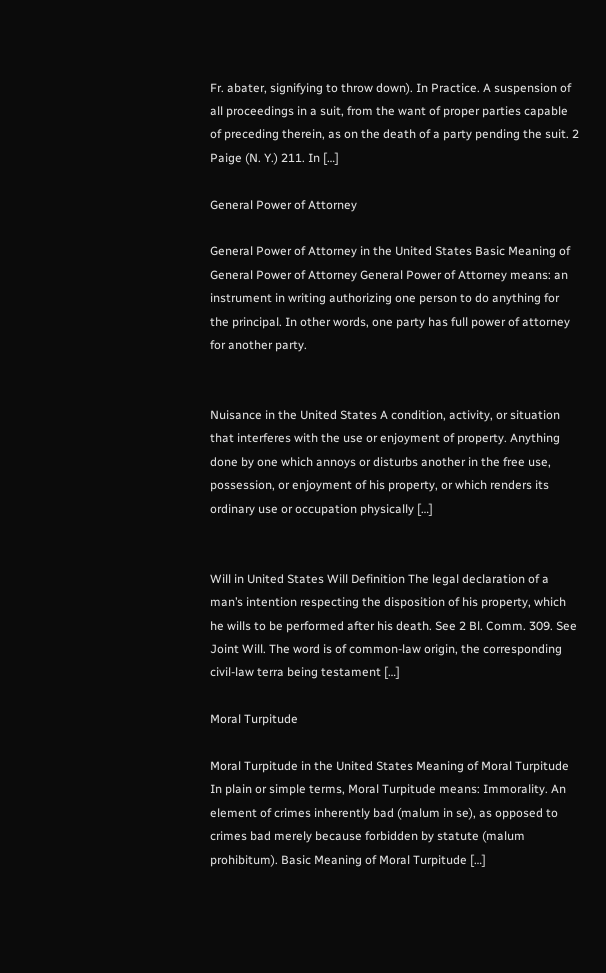Fr. abater, signifying to throw down). In Practice. A suspension of all proceedings in a suit, from the want of proper parties capable of preceding therein, as on the death of a party pending the suit. 2 Paige (N. Y.) 211. In […]

General Power of Attorney

General Power of Attorney in the United States Basic Meaning of General Power of Attorney General Power of Attorney means: an instrument in writing authorizing one person to do anything for the principal. In other words, one party has full power of attorney for another party.


Nuisance in the United States A condition, activity, or situation that interferes with the use or enjoyment of property. Anything done by one which annoys or disturbs another in the free use, possession, or enjoyment of his property, or which renders its ordinary use or occupation physically […]


Will in United States Will Definition The legal declaration of a man’s intention respecting the disposition of his property, which he wills to be performed after his death. See 2 Bl. Comm. 309. See Joint Will. The word is of common-law origin, the corresponding civil-law terra being testament […]

Moral Turpitude

Moral Turpitude in the United States Meaning of Moral Turpitude In plain or simple terms, Moral Turpitude means: Immorality. An element of crimes inherently bad (malum in se), as opposed to crimes bad merely because forbidden by statute (malum prohibitum). Basic Meaning of Moral Turpitude […]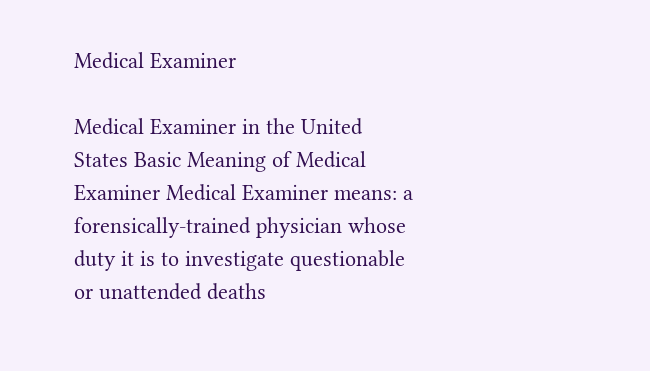Medical Examiner

Medical Examiner in the United States Basic Meaning of Medical Examiner Medical Examiner means: a forensically-trained physician whose duty it is to investigate questionable or unattended deaths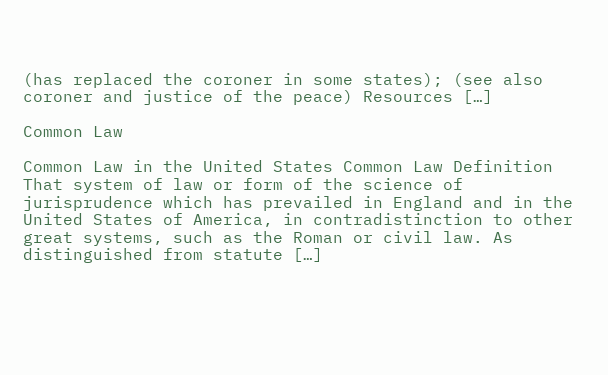(has replaced the coroner in some states); (see also coroner and justice of the peace) Resources […]

Common Law

Common Law in the United States Common Law Definition That system of law or form of the science of jurisprudence which has prevailed in England and in the United States of America, in contradistinction to other great systems, such as the Roman or civil law. As distinguished from statute […]